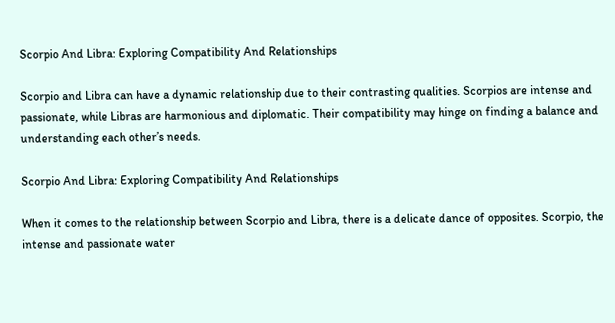Scorpio And Libra: Exploring Compatibility And Relationships

Scorpio and Libra can have a dynamic relationship due to their contrasting qualities. Scorpios are intense and passionate, while Libras are harmonious and diplomatic. Their compatibility may hinge on finding a balance and understanding each other’s needs.

Scorpio And Libra: Exploring Compatibility And Relationships

When it comes to the relationship between Scorpio and Libra, there is a delicate dance of opposites. Scorpio, the intense and passionate water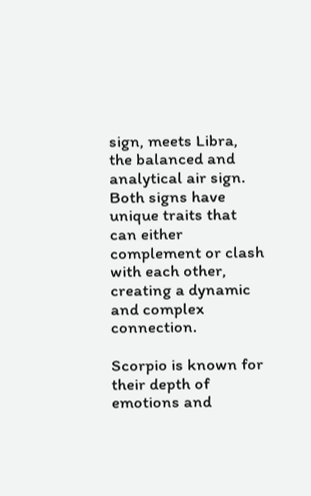sign, meets Libra, the balanced and analytical air sign. Both signs have unique traits that can either complement or clash with each other, creating a dynamic and complex connection.

Scorpio is known for their depth of emotions and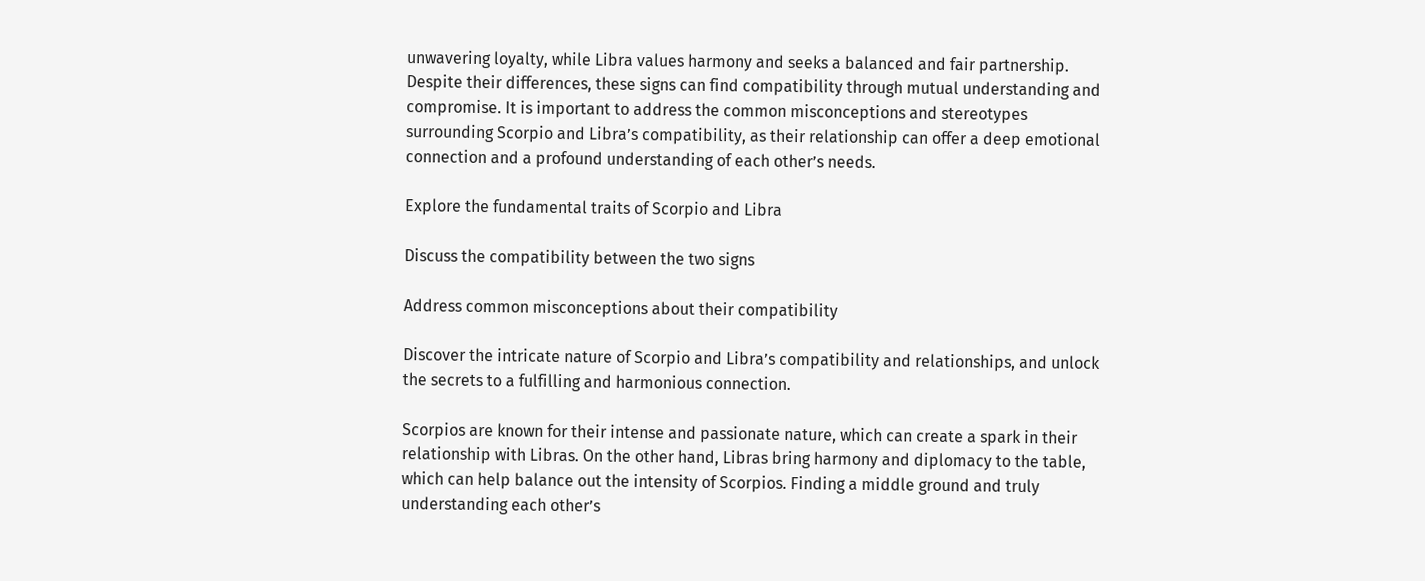unwavering loyalty, while Libra values harmony and seeks a balanced and fair partnership. Despite their differences, these signs can find compatibility through mutual understanding and compromise. It is important to address the common misconceptions and stereotypes surrounding Scorpio and Libra’s compatibility, as their relationship can offer a deep emotional connection and a profound understanding of each other’s needs.

Explore the fundamental traits of Scorpio and Libra

Discuss the compatibility between the two signs

Address common misconceptions about their compatibility

Discover the intricate nature of Scorpio and Libra’s compatibility and relationships, and unlock the secrets to a fulfilling and harmonious connection.

Scorpios are known for their intense and passionate nature, which can create a spark in their relationship with Libras. On the other hand, Libras bring harmony and diplomacy to the table, which can help balance out the intensity of Scorpios. Finding a middle ground and truly understanding each other’s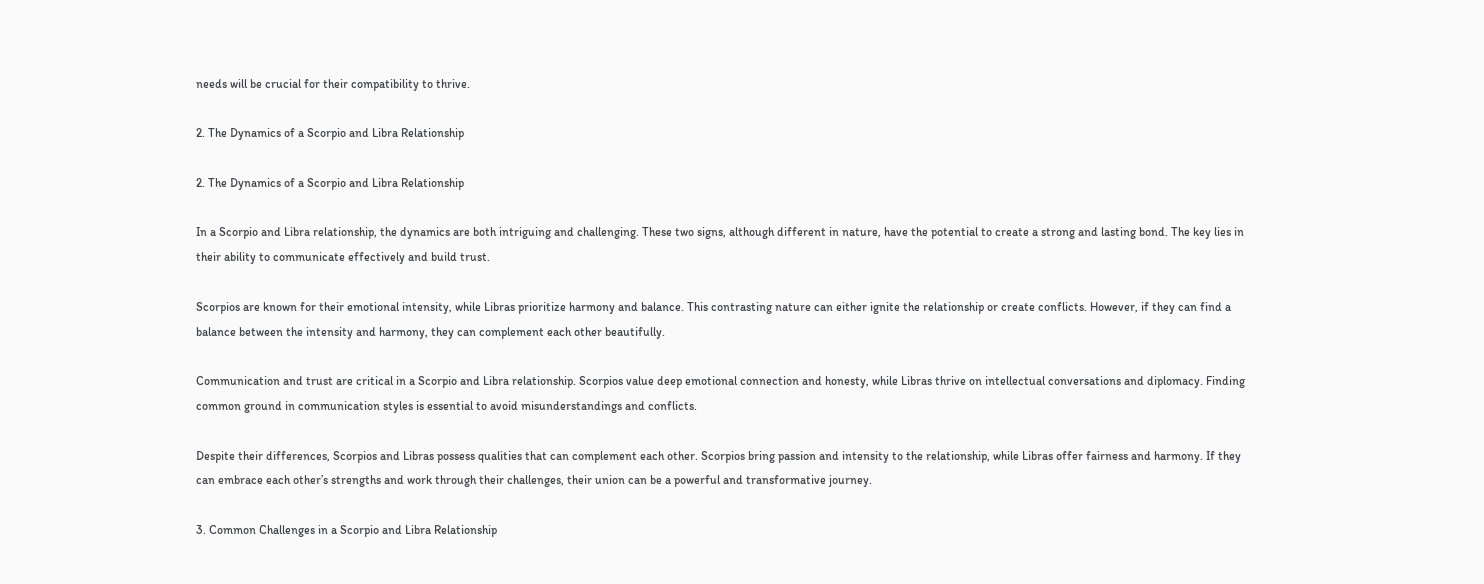needs will be crucial for their compatibility to thrive.

2. The Dynamics of a Scorpio and Libra Relationship

2. The Dynamics of a Scorpio and Libra Relationship

In a Scorpio and Libra relationship, the dynamics are both intriguing and challenging. These two signs, although different in nature, have the potential to create a strong and lasting bond. The key lies in their ability to communicate effectively and build trust.

Scorpios are known for their emotional intensity, while Libras prioritize harmony and balance. This contrasting nature can either ignite the relationship or create conflicts. However, if they can find a balance between the intensity and harmony, they can complement each other beautifully.

Communication and trust are critical in a Scorpio and Libra relationship. Scorpios value deep emotional connection and honesty, while Libras thrive on intellectual conversations and diplomacy. Finding common ground in communication styles is essential to avoid misunderstandings and conflicts.

Despite their differences, Scorpios and Libras possess qualities that can complement each other. Scorpios bring passion and intensity to the relationship, while Libras offer fairness and harmony. If they can embrace each other’s strengths and work through their challenges, their union can be a powerful and transformative journey.

3. Common Challenges in a Scorpio and Libra Relationship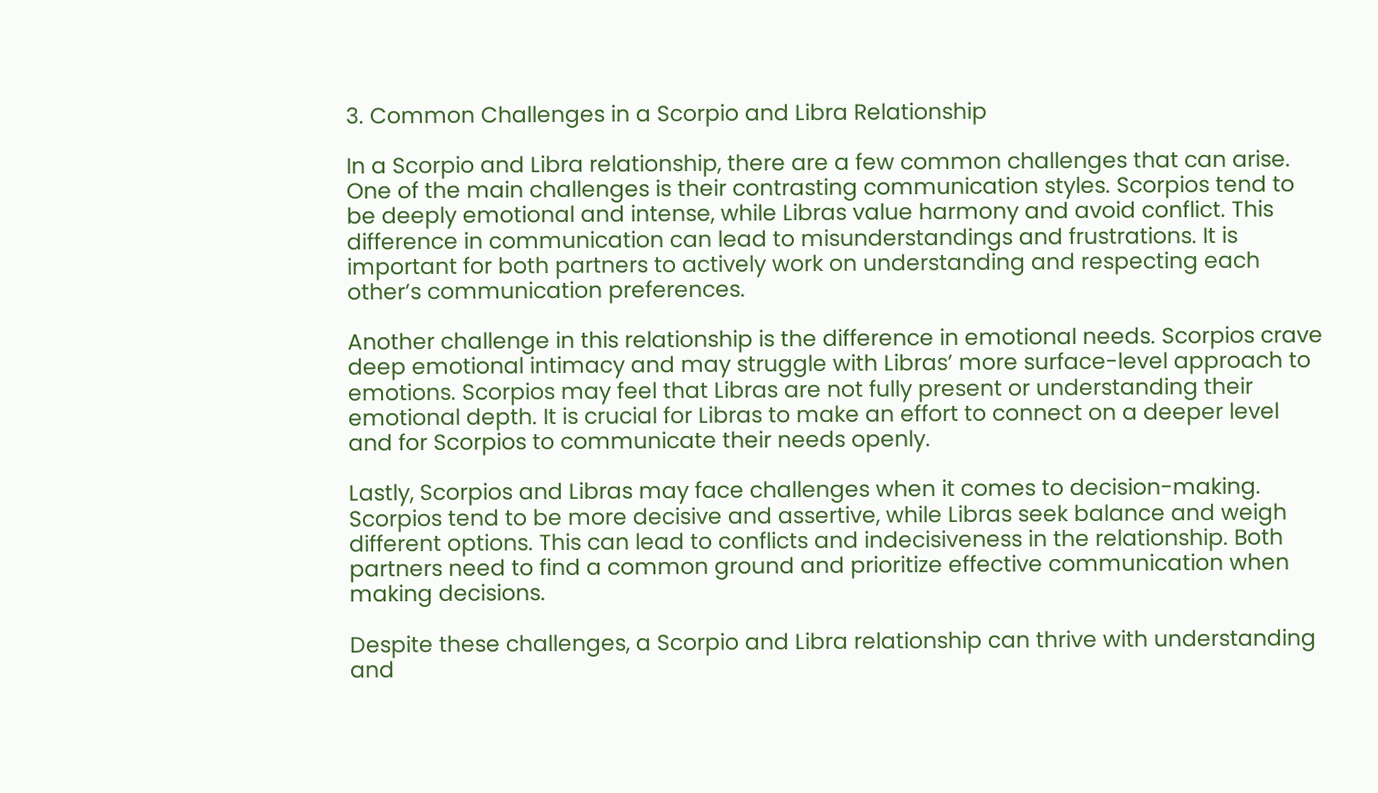3. Common Challenges in a Scorpio and Libra Relationship

In a Scorpio and Libra relationship, there are a few common challenges that can arise. One of the main challenges is their contrasting communication styles. Scorpios tend to be deeply emotional and intense, while Libras value harmony and avoid conflict. This difference in communication can lead to misunderstandings and frustrations. It is important for both partners to actively work on understanding and respecting each other’s communication preferences.

Another challenge in this relationship is the difference in emotional needs. Scorpios crave deep emotional intimacy and may struggle with Libras’ more surface-level approach to emotions. Scorpios may feel that Libras are not fully present or understanding their emotional depth. It is crucial for Libras to make an effort to connect on a deeper level and for Scorpios to communicate their needs openly.

Lastly, Scorpios and Libras may face challenges when it comes to decision-making. Scorpios tend to be more decisive and assertive, while Libras seek balance and weigh different options. This can lead to conflicts and indecisiveness in the relationship. Both partners need to find a common ground and prioritize effective communication when making decisions.

Despite these challenges, a Scorpio and Libra relationship can thrive with understanding and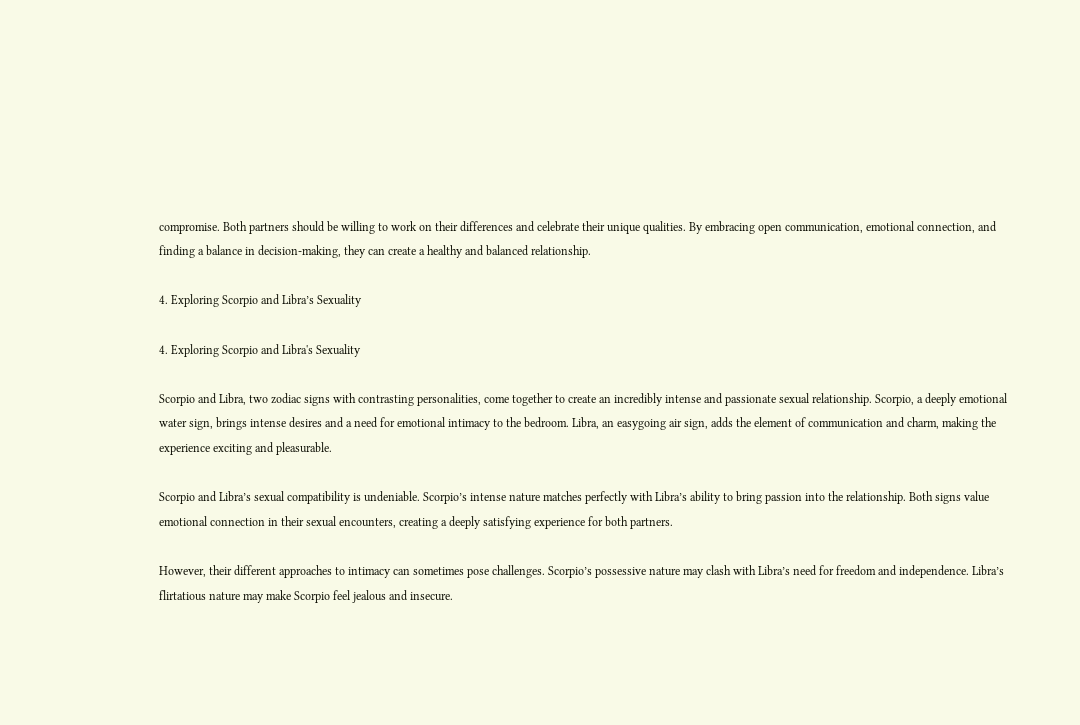compromise. Both partners should be willing to work on their differences and celebrate their unique qualities. By embracing open communication, emotional connection, and finding a balance in decision-making, they can create a healthy and balanced relationship.

4. Exploring Scorpio and Libra’s Sexuality

4. Exploring Scorpio and Libra's Sexuality

Scorpio and Libra, two zodiac signs with contrasting personalities, come together to create an incredibly intense and passionate sexual relationship. Scorpio, a deeply emotional water sign, brings intense desires and a need for emotional intimacy to the bedroom. Libra, an easygoing air sign, adds the element of communication and charm, making the experience exciting and pleasurable.

Scorpio and Libra’s sexual compatibility is undeniable. Scorpio’s intense nature matches perfectly with Libra’s ability to bring passion into the relationship. Both signs value emotional connection in their sexual encounters, creating a deeply satisfying experience for both partners.

However, their different approaches to intimacy can sometimes pose challenges. Scorpio’s possessive nature may clash with Libra’s need for freedom and independence. Libra’s flirtatious nature may make Scorpio feel jealous and insecure.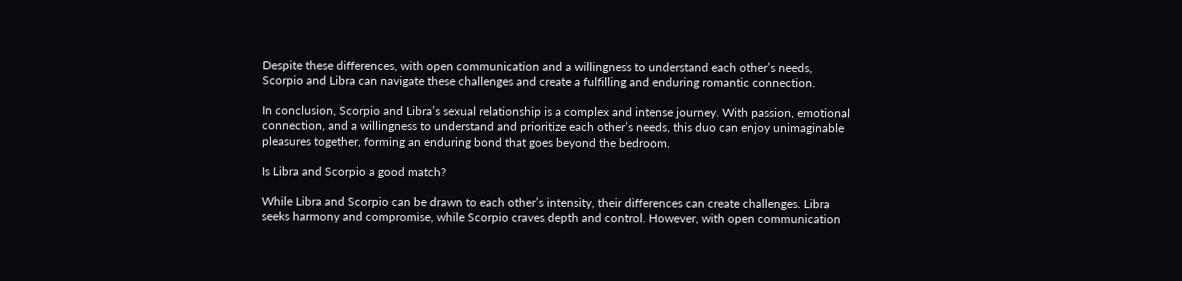Despite these differences, with open communication and a willingness to understand each other’s needs, Scorpio and Libra can navigate these challenges and create a fulfilling and enduring romantic connection.

In conclusion, Scorpio and Libra’s sexual relationship is a complex and intense journey. With passion, emotional connection, and a willingness to understand and prioritize each other’s needs, this duo can enjoy unimaginable pleasures together, forming an enduring bond that goes beyond the bedroom.

Is Libra and Scorpio a good match?

While Libra and Scorpio can be drawn to each other’s intensity, their differences can create challenges. Libra seeks harmony and compromise, while Scorpio craves depth and control. However, with open communication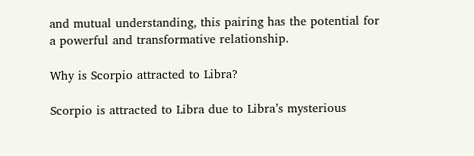and mutual understanding, this pairing has the potential for a powerful and transformative relationship.

Why is Scorpio attracted to Libra?

Scorpio is attracted to Libra due to Libra’s mysterious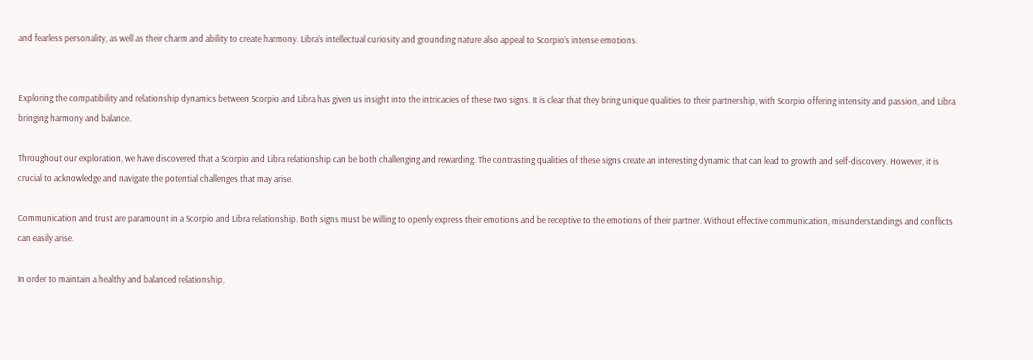and fearless personality, as well as their charm and ability to create harmony. Libra’s intellectual curiosity and grounding nature also appeal to Scorpio’s intense emotions.


Exploring the compatibility and relationship dynamics between Scorpio and Libra has given us insight into the intricacies of these two signs. It is clear that they bring unique qualities to their partnership, with Scorpio offering intensity and passion, and Libra bringing harmony and balance.

Throughout our exploration, we have discovered that a Scorpio and Libra relationship can be both challenging and rewarding. The contrasting qualities of these signs create an interesting dynamic that can lead to growth and self-discovery. However, it is crucial to acknowledge and navigate the potential challenges that may arise.

Communication and trust are paramount in a Scorpio and Libra relationship. Both signs must be willing to openly express their emotions and be receptive to the emotions of their partner. Without effective communication, misunderstandings and conflicts can easily arise.

In order to maintain a healthy and balanced relationship,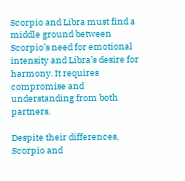Scorpio and Libra must find a middle ground between Scorpio’s need for emotional intensity and Libra’s desire for harmony. It requires compromise and understanding from both partners.

Despite their differences, Scorpio and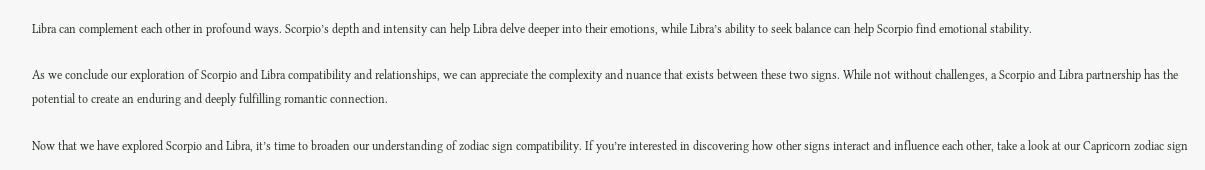Libra can complement each other in profound ways. Scorpio’s depth and intensity can help Libra delve deeper into their emotions, while Libra’s ability to seek balance can help Scorpio find emotional stability.

As we conclude our exploration of Scorpio and Libra compatibility and relationships, we can appreciate the complexity and nuance that exists between these two signs. While not without challenges, a Scorpio and Libra partnership has the potential to create an enduring and deeply fulfilling romantic connection.

Now that we have explored Scorpio and Libra, it’s time to broaden our understanding of zodiac sign compatibility. If you’re interested in discovering how other signs interact and influence each other, take a look at our Capricorn zodiac sign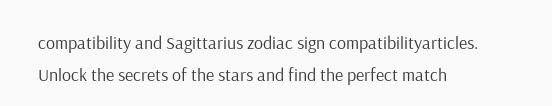compatibility and Sagittarius zodiac sign compatibilityarticles. Unlock the secrets of the stars and find the perfect match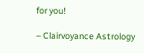for you!

– Clairvoyance Astrology